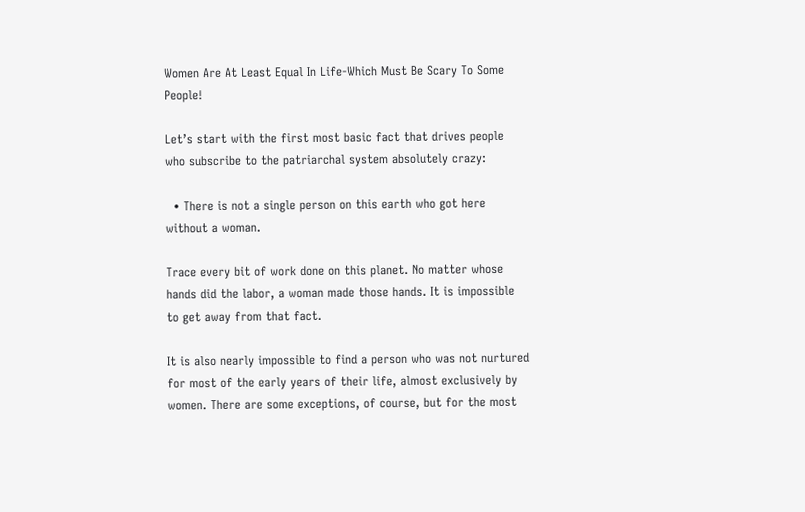Women Are At Least Equal In Life-Which Must Be Scary To Some People!

Let’s start with the first most basic fact that drives people who subscribe to the patriarchal system absolutely crazy:

  • There is not a single person on this earth who got here without a woman.

Trace every bit of work done on this planet. No matter whose hands did the labor, a woman made those hands. It is impossible to get away from that fact.

It is also nearly impossible to find a person who was not nurtured for most of the early years of their life, almost exclusively by women. There are some exceptions, of course, but for the most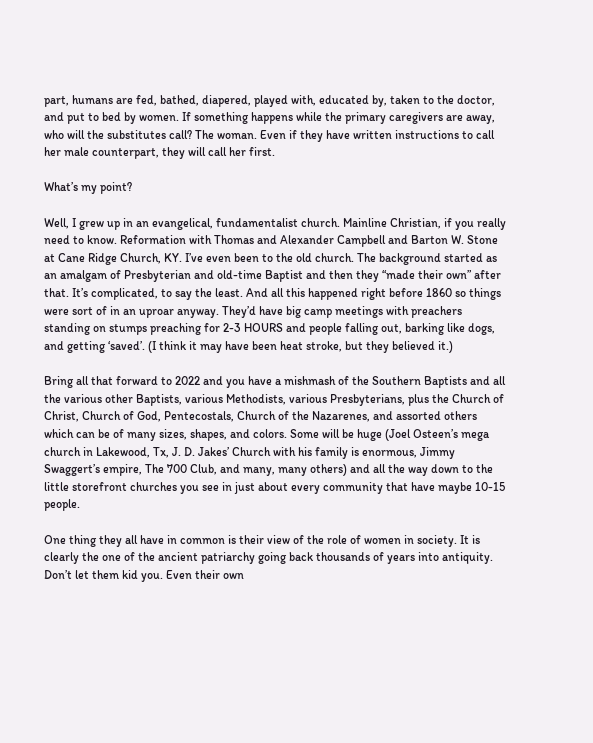part, humans are fed, bathed, diapered, played with, educated by, taken to the doctor, and put to bed by women. If something happens while the primary caregivers are away, who will the substitutes call? The woman. Even if they have written instructions to call her male counterpart, they will call her first.

What’s my point?

Well, I grew up in an evangelical, fundamentalist church. Mainline Christian, if you really need to know. Reformation with Thomas and Alexander Campbell and Barton W. Stone at Cane Ridge Church, KY. I’ve even been to the old church. The background started as an amalgam of Presbyterian and old-time Baptist and then they “made their own” after that. It’s complicated, to say the least. And all this happened right before 1860 so things were sort of in an uproar anyway. They’d have big camp meetings with preachers standing on stumps preaching for 2-3 HOURS and people falling out, barking like dogs, and getting ‘saved’. (I think it may have been heat stroke, but they believed it.)

Bring all that forward to 2022 and you have a mishmash of the Southern Baptists and all the various other Baptists, various Methodists, various Presbyterians, plus the Church of Christ, Church of God, Pentecostals, Church of the Nazarenes, and assorted others which can be of many sizes, shapes, and colors. Some will be huge (Joel Osteen’s mega church in Lakewood, Tx, J. D. Jakes’ Church with his family is enormous, Jimmy Swaggert’s empire, The 700 Club, and many, many others) and all the way down to the little storefront churches you see in just about every community that have maybe 10-15 people.

One thing they all have in common is their view of the role of women in society. It is clearly the one of the ancient patriarchy going back thousands of years into antiquity. Don’t let them kid you. Even their own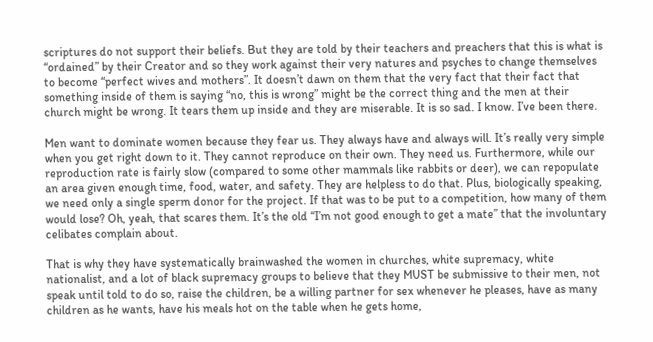scriptures do not support their beliefs. But they are told by their teachers and preachers that this is what is “ordained” by their Creator and so they work against their very natures and psyches to change themselves to become “perfect wives and mothers”. It doesn’t dawn on them that the very fact that their fact that something inside of them is saying “no, this is wrong” might be the correct thing and the men at their church might be wrong. It tears them up inside and they are miserable. It is so sad. I know. I’ve been there.

Men want to dominate women because they fear us. They always have and always will. It’s really very simple when you get right down to it. They cannot reproduce on their own. They need us. Furthermore, while our reproduction rate is fairly slow (compared to some other mammals like rabbits or deer), we can repopulate an area given enough time, food, water, and safety. They are helpless to do that. Plus, biologically speaking, we need only a single sperm donor for the project. If that was to be put to a competition, how many of them would lose? Oh, yeah, that scares them. It’s the old “I’m not good enough to get a mate” that the involuntary celibates complain about.

That is why they have systematically brainwashed the women in churches, white supremacy, white nationalist, and a lot of black supremacy groups to believe that they MUST be submissive to their men, not speak until told to do so, raise the children, be a willing partner for sex whenever he pleases, have as many children as he wants, have his meals hot on the table when he gets home,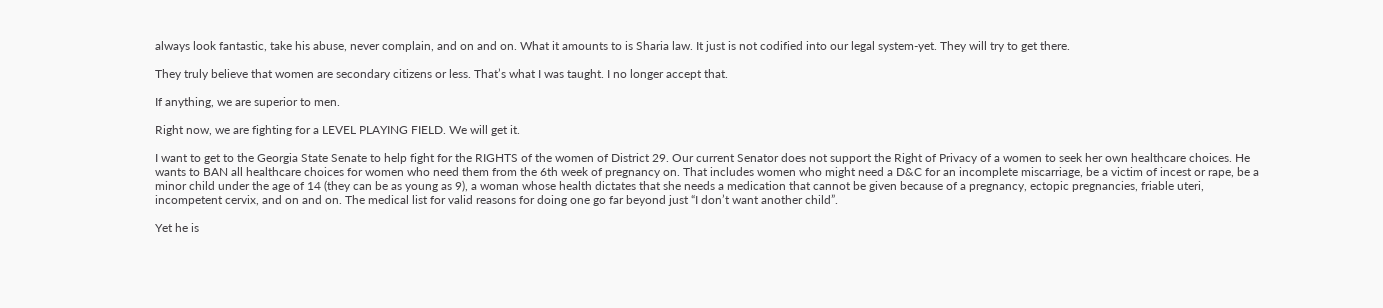always look fantastic, take his abuse, never complain, and on and on. What it amounts to is Sharia law. It just is not codified into our legal system-yet. They will try to get there.

They truly believe that women are secondary citizens or less. That’s what I was taught. I no longer accept that.

If anything, we are superior to men.

Right now, we are fighting for a LEVEL PLAYING FIELD. We will get it.

I want to get to the Georgia State Senate to help fight for the RIGHTS of the women of District 29. Our current Senator does not support the Right of Privacy of a women to seek her own healthcare choices. He wants to BAN all healthcare choices for women who need them from the 6th week of pregnancy on. That includes women who might need a D&C for an incomplete miscarriage, be a victim of incest or rape, be a minor child under the age of 14 (they can be as young as 9), a woman whose health dictates that she needs a medication that cannot be given because of a pregnancy, ectopic pregnancies, friable uteri, incompetent cervix, and on and on. The medical list for valid reasons for doing one go far beyond just “I don’t want another child”.

Yet he is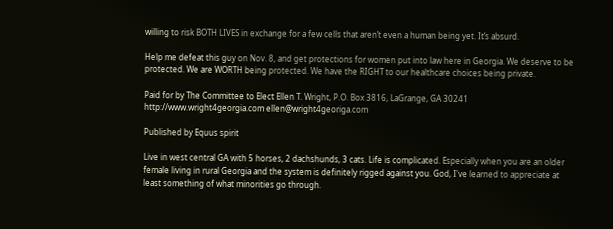willing to risk BOTH LIVES in exchange for a few cells that aren’t even a human being yet. It’s absurd.

Help me defeat this guy on Nov. 8, and get protections for women put into law here in Georgia. We deserve to be protected. We are WORTH being protected. We have the RIGHT to our healthcare choices being private.

Paid for by The Committee to Elect Ellen T. Wright, P.O. Box 3816, LaGrange, GA 30241 http://www.wright4georgia.com ellen@wright4georiga.com

Published by Equus spirit

Live in west central GA with 5 horses, 2 dachshunds, 3 cats. Life is complicated. Especially when you are an older female living in rural Georgia and the system is definitely rigged against you. God, I've learned to appreciate at least something of what minorities go through.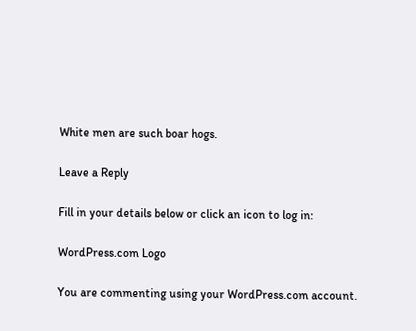White men are such boar hogs.

Leave a Reply

Fill in your details below or click an icon to log in:

WordPress.com Logo

You are commenting using your WordPress.com account.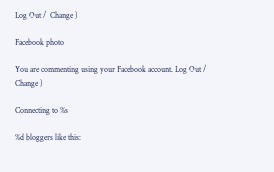Log Out /  Change )

Facebook photo

You are commenting using your Facebook account. Log Out /  Change )

Connecting to %s

%d bloggers like this: